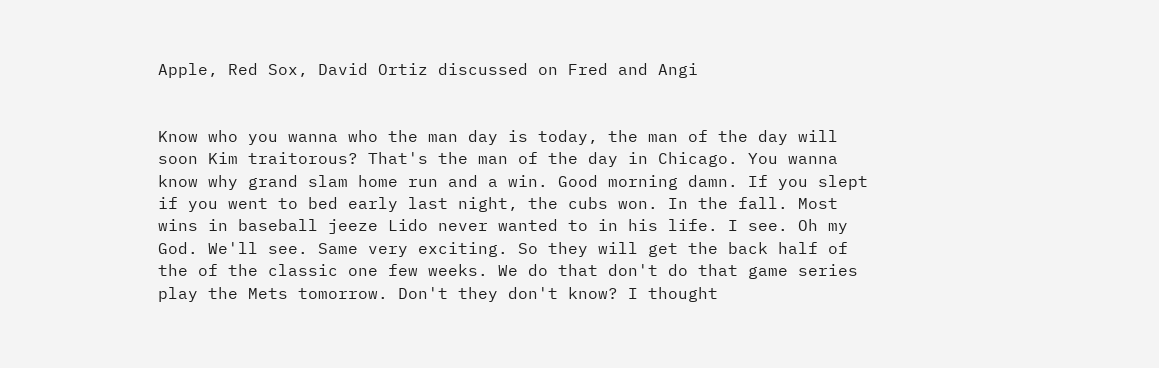Apple, Red Sox, David Ortiz discussed on Fred and Angi


Know who you wanna who the man day is today, the man of the day will soon Kim traitorous? That's the man of the day in Chicago. You wanna know why grand slam home run and a win. Good morning damn. If you slept if you went to bed early last night, the cubs won. In the fall. Most wins in baseball jeeze Lido never wanted to in his life. I see. Oh my God. We'll see. Same very exciting. So they will get the back half of the of the classic one few weeks. We do that don't do that game series play the Mets tomorrow. Don't they don't know? I thought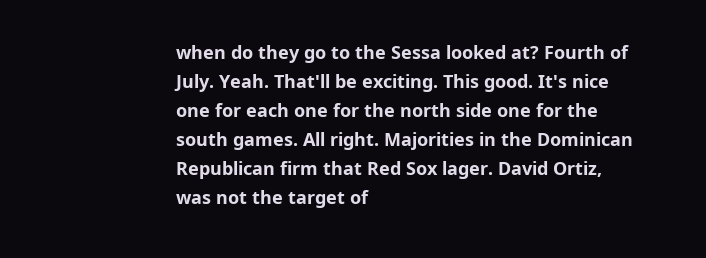when do they go to the Sessa looked at? Fourth of July. Yeah. That'll be exciting. This good. It's nice one for each one for the north side one for the south games. All right. Majorities in the Dominican Republican firm that Red Sox lager. David Ortiz, was not the target of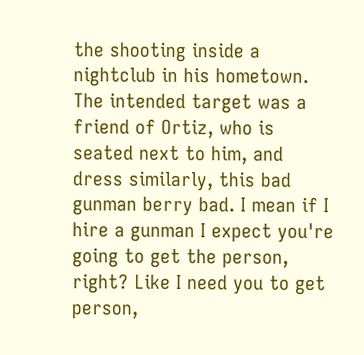the shooting inside a nightclub in his hometown. The intended target was a friend of Ortiz, who is seated next to him, and dress similarly, this bad gunman berry bad. I mean if I hire a gunman I expect you're going to get the person, right? Like I need you to get person,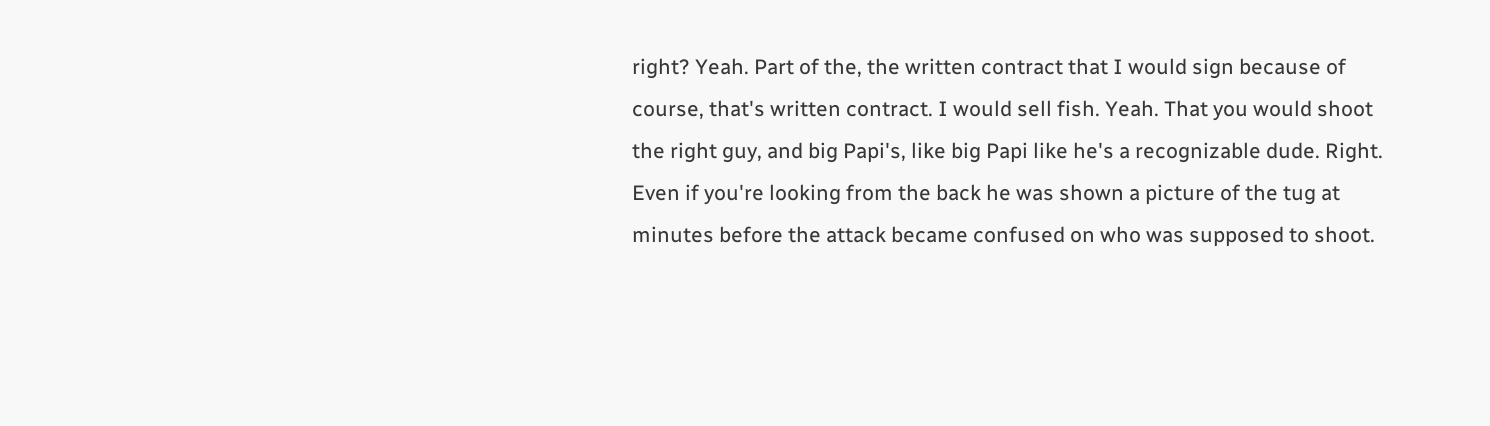right? Yeah. Part of the, the written contract that I would sign because of course, that's written contract. I would sell fish. Yeah. That you would shoot the right guy, and big Papi's, like big Papi like he's a recognizable dude. Right. Even if you're looking from the back he was shown a picture of the tug at minutes before the attack became confused on who was supposed to shoot.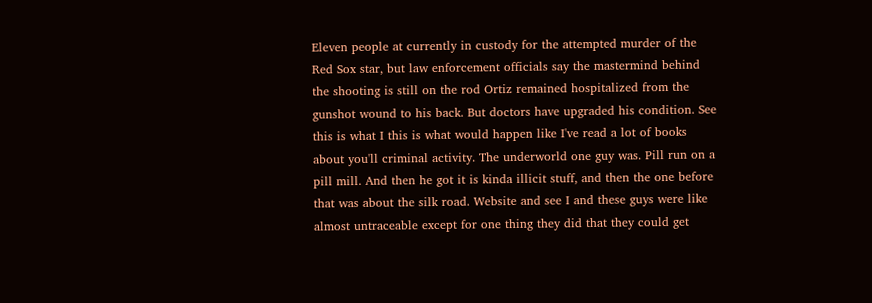Eleven people at currently in custody for the attempted murder of the Red Sox star, but law enforcement officials say the mastermind behind the shooting is still on the rod Ortiz remained hospitalized from the gunshot wound to his back. But doctors have upgraded his condition. See this is what I this is what would happen like I've read a lot of books about you'll criminal activity. The underworld one guy was. Pill run on a pill mill. And then he got it is kinda illicit stuff, and then the one before that was about the silk road. Website and see I and these guys were like almost untraceable except for one thing they did that they could get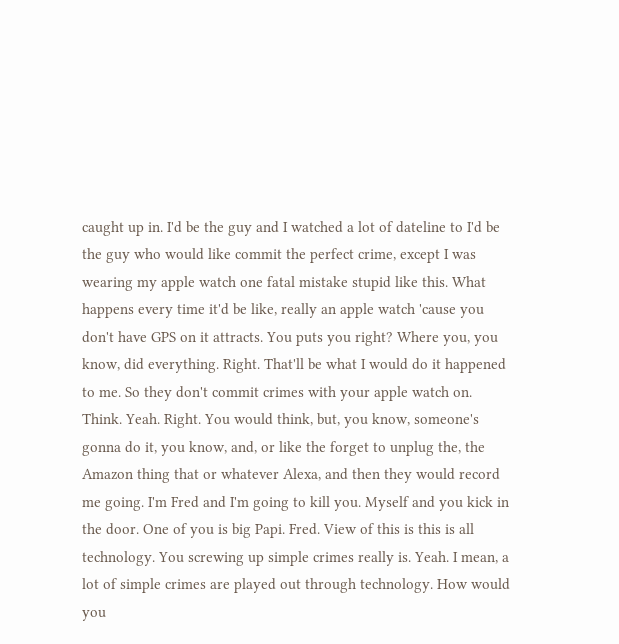caught up in. I'd be the guy and I watched a lot of dateline to I'd be the guy who would like commit the perfect crime, except I was wearing my apple watch one fatal mistake stupid like this. What happens every time it'd be like, really an apple watch 'cause you don't have GPS on it attracts. You puts you right? Where you, you know, did everything. Right. That'll be what I would do it happened to me. So they don't commit crimes with your apple watch on. Think. Yeah. Right. You would think, but, you know, someone's gonna do it, you know, and, or like the forget to unplug the, the Amazon thing that or whatever Alexa, and then they would record me going. I'm Fred and I'm going to kill you. Myself and you kick in the door. One of you is big Papi. Fred. View of this is this is all technology. You screwing up simple crimes really is. Yeah. I mean, a lot of simple crimes are played out through technology. How would you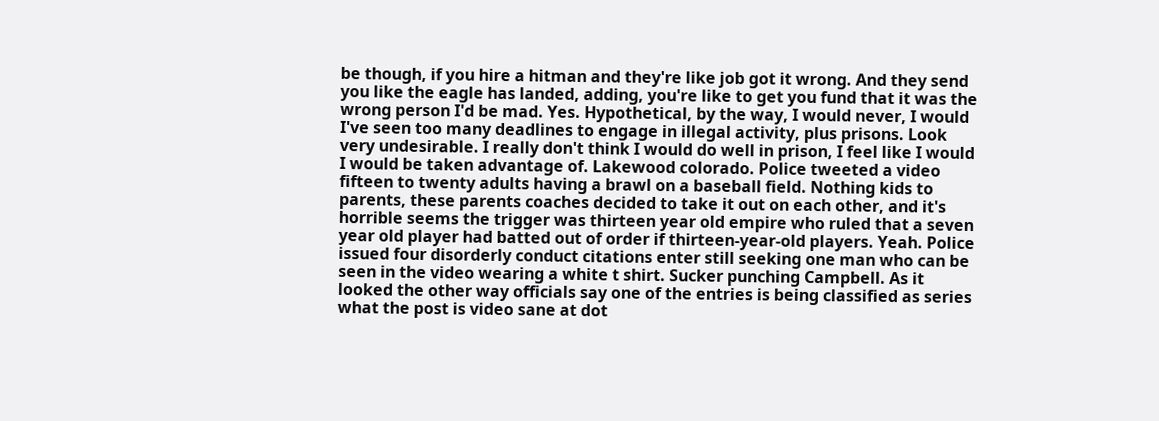be though, if you hire a hitman and they're like job got it wrong. And they send you like the eagle has landed, adding, you're like to get you fund that it was the wrong person I'd be mad. Yes. Hypothetical, by the way, I would never, I would I've seen too many deadlines to engage in illegal activity, plus prisons. Look very undesirable. I really don't think I would do well in prison, I feel like I would I would be taken advantage of. Lakewood colorado. Police tweeted a video fifteen to twenty adults having a brawl on a baseball field. Nothing kids to parents, these parents coaches decided to take it out on each other, and it's horrible seems the trigger was thirteen year old empire who ruled that a seven year old player had batted out of order if thirteen-year-old players. Yeah. Police issued four disorderly conduct citations enter still seeking one man who can be seen in the video wearing a white t shirt. Sucker punching Campbell. As it looked the other way officials say one of the entries is being classified as series what the post is video sane at dot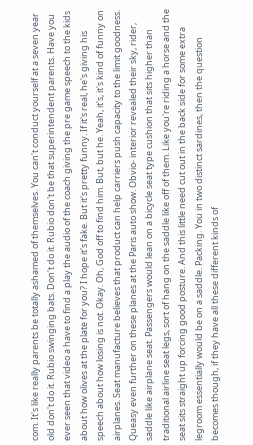com. It's like really parents be totally ashamed of themselves. You can't conduct yourself at a seven year old don't do it. Rubio swinging bats. Don't do it. Rubio don't be that superintendent parents. Have you ever seen that video a have to find a play the audio of the coach giving the pre game speech to the kids about how olives at the plate for you? I hope it's fake. But it's pretty funny. If it's real, he's giving his speech about how losing is not. Okay. Oh, God off to find him. But, but he. Yeah, it's, it's kind of funny on airplanes. Seat manufacture believes that product can help carriers push capacity to the limit goodness. Queasy even further on these planes at the Paris auto show. Obvio- interior revealed their sky, rider, saddle like airplane seat. Passengers would lean on a bicycle seat type cushion that sits higher than traditional airline seat legs, sort of hang on the saddle like off of them. Like you're riding a horse and the seat sits straight up forcing good posture. And this little need cut out in the back side for some extra legroom essentially would be on a saddle. Packing. You in two distinct sardines, then the question becomes though, if they have all these different kinds of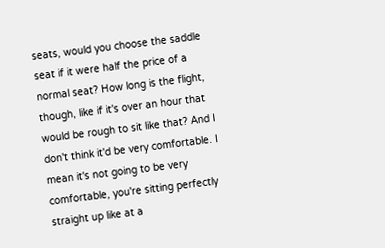seats, would you choose the saddle seat if it were half the price of a normal seat? How long is the flight, though, like if it's over an hour that would be rough to sit like that? And I don't think it'd be very comfortable. I mean it's not going to be very comfortable, you're sitting perfectly straight up like at a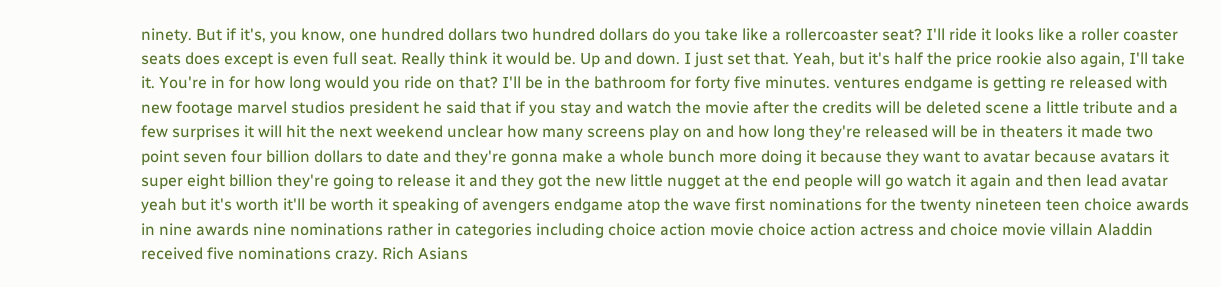ninety. But if it's, you know, one hundred dollars two hundred dollars do you take like a rollercoaster seat? I'll ride it looks like a roller coaster seats does except is even full seat. Really think it would be. Up and down. I just set that. Yeah, but it's half the price rookie also again, I'll take it. You're in for how long would you ride on that? I'll be in the bathroom for forty five minutes. ventures endgame is getting re released with new footage marvel studios president he said that if you stay and watch the movie after the credits will be deleted scene a little tribute and a few surprises it will hit the next weekend unclear how many screens play on and how long they're released will be in theaters it made two point seven four billion dollars to date and they're gonna make a whole bunch more doing it because they want to avatar because avatars it super eight billion they're going to release it and they got the new little nugget at the end people will go watch it again and then lead avatar yeah but it's worth it'll be worth it speaking of avengers endgame atop the wave first nominations for the twenty nineteen teen choice awards in nine awards nine nominations rather in categories including choice action movie choice action actress and choice movie villain Aladdin received five nominations crazy. Rich Asians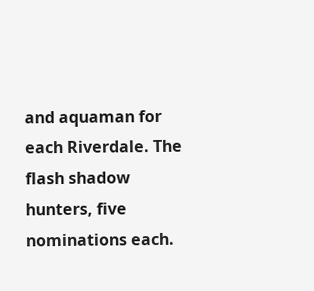and aquaman for each Riverdale. The flash shadow hunters, five nominations each.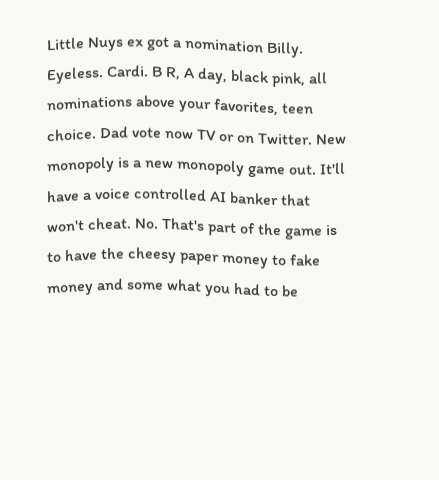Little Nuys ex got a nomination Billy. Eyeless. Cardi. B R, A day, black pink, all nominations above your favorites, teen choice. Dad vote now TV or on Twitter. New monopoly is a new monopoly game out. It'll have a voice controlled AI banker that won't cheat. No. That's part of the game is to have the cheesy paper money to fake money and some what you had to be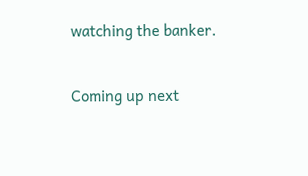watching the banker.

Coming up next